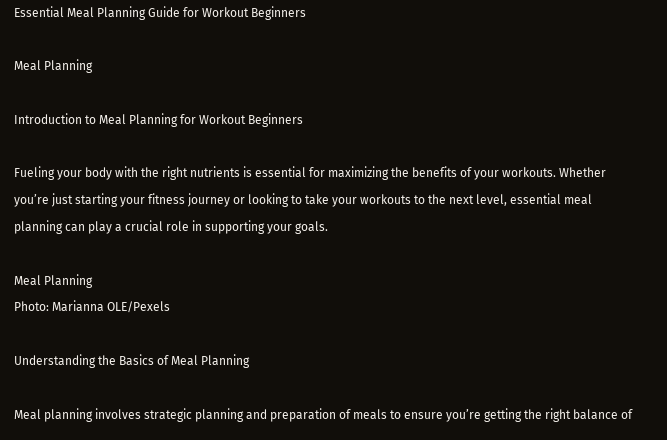Essential Meal Planning Guide for Workout Beginners

Meal Planning

Introduction to Meal Planning for Workout Beginners

Fueling your body with the right nutrients is essential for maximizing the benefits of your workouts. Whether you’re just starting your fitness journey or looking to take your workouts to the next level, essential meal planning can play a crucial role in supporting your goals.

Meal Planning
Photo: Marianna OLE/Pexels

Understanding the Basics of Meal Planning

Meal planning involves strategic planning and preparation of meals to ensure you’re getting the right balance of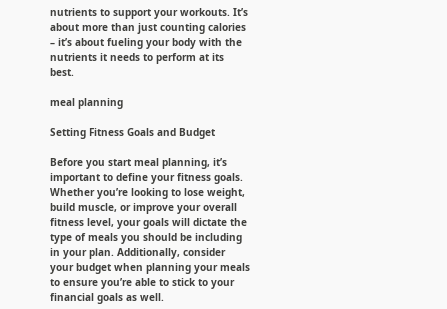nutrients to support your workouts. It’s about more than just counting calories – it’s about fueling your body with the nutrients it needs to perform at its best.

meal planning

Setting Fitness Goals and Budget

Before you start meal planning, it’s important to define your fitness goals. Whether you’re looking to lose weight, build muscle, or improve your overall fitness level, your goals will dictate the type of meals you should be including in your plan. Additionally, consider your budget when planning your meals to ensure you’re able to stick to your financial goals as well.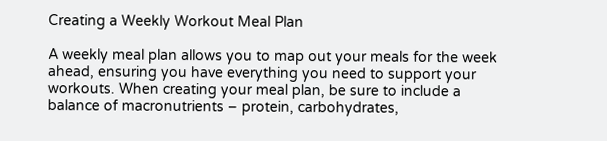Creating a Weekly Workout Meal Plan

A weekly meal plan allows you to map out your meals for the week ahead, ensuring you have everything you need to support your workouts. When creating your meal plan, be sure to include a balance of macronutrients – protein, carbohydrates,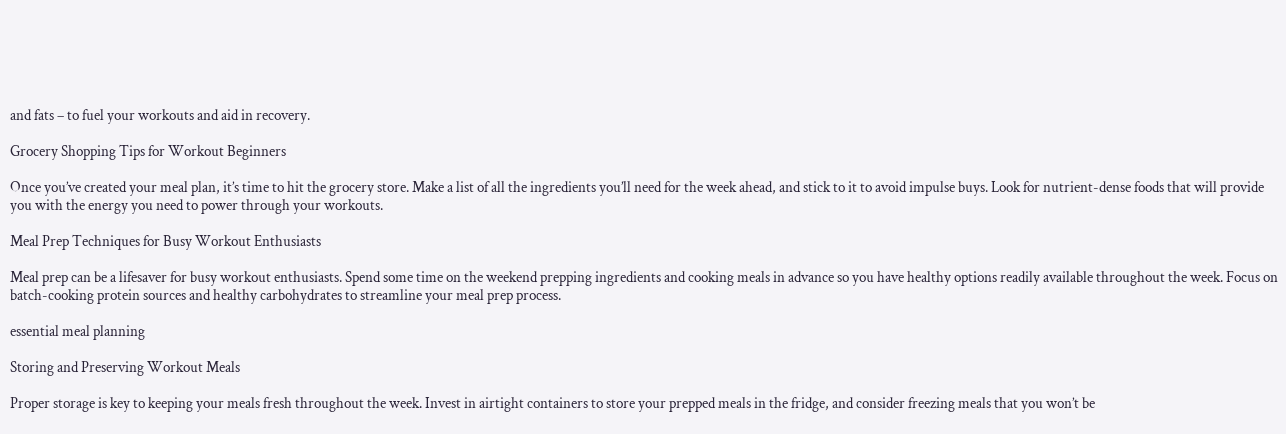and fats – to fuel your workouts and aid in recovery.

Grocery Shopping Tips for Workout Beginners

Once you’ve created your meal plan, it’s time to hit the grocery store. Make a list of all the ingredients you’ll need for the week ahead, and stick to it to avoid impulse buys. Look for nutrient-dense foods that will provide you with the energy you need to power through your workouts.

Meal Prep Techniques for Busy Workout Enthusiasts

Meal prep can be a lifesaver for busy workout enthusiasts. Spend some time on the weekend prepping ingredients and cooking meals in advance so you have healthy options readily available throughout the week. Focus on batch-cooking protein sources and healthy carbohydrates to streamline your meal prep process.

essential meal planning

Storing and Preserving Workout Meals

Proper storage is key to keeping your meals fresh throughout the week. Invest in airtight containers to store your prepped meals in the fridge, and consider freezing meals that you won’t be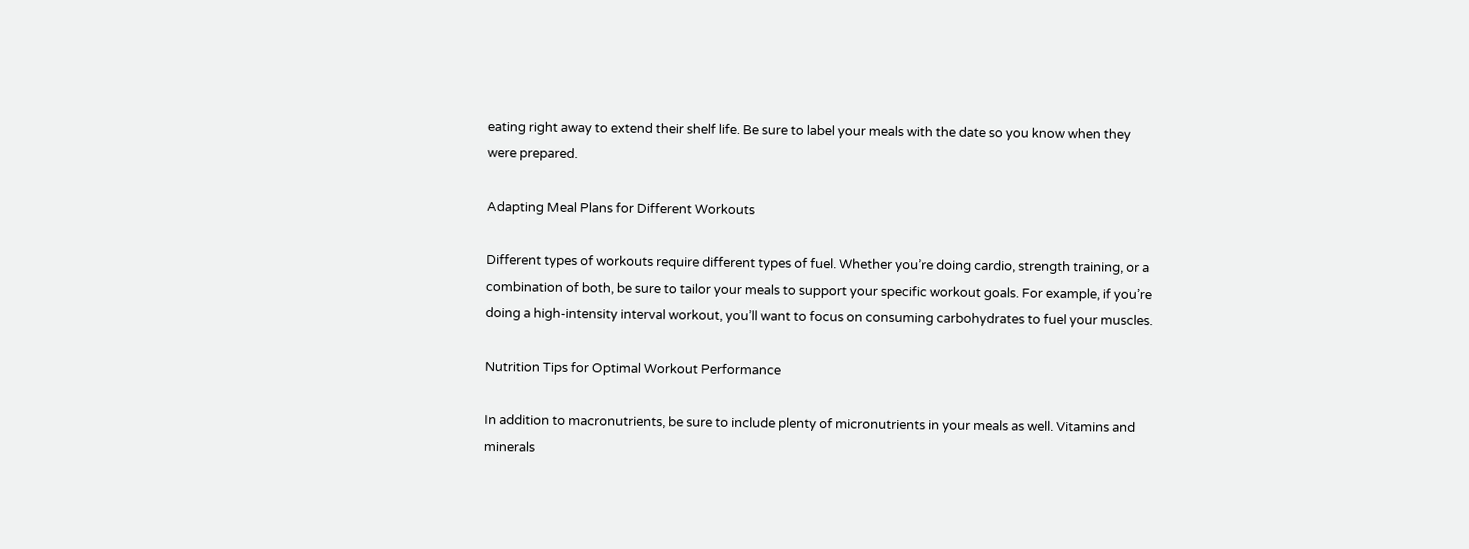eating right away to extend their shelf life. Be sure to label your meals with the date so you know when they were prepared.

Adapting Meal Plans for Different Workouts

Different types of workouts require different types of fuel. Whether you’re doing cardio, strength training, or a combination of both, be sure to tailor your meals to support your specific workout goals. For example, if you’re doing a high-intensity interval workout, you’ll want to focus on consuming carbohydrates to fuel your muscles.

Nutrition Tips for Optimal Workout Performance

In addition to macronutrients, be sure to include plenty of micronutrients in your meals as well. Vitamins and minerals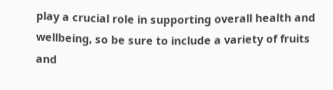play a crucial role in supporting overall health and wellbeing, so be sure to include a variety of fruits and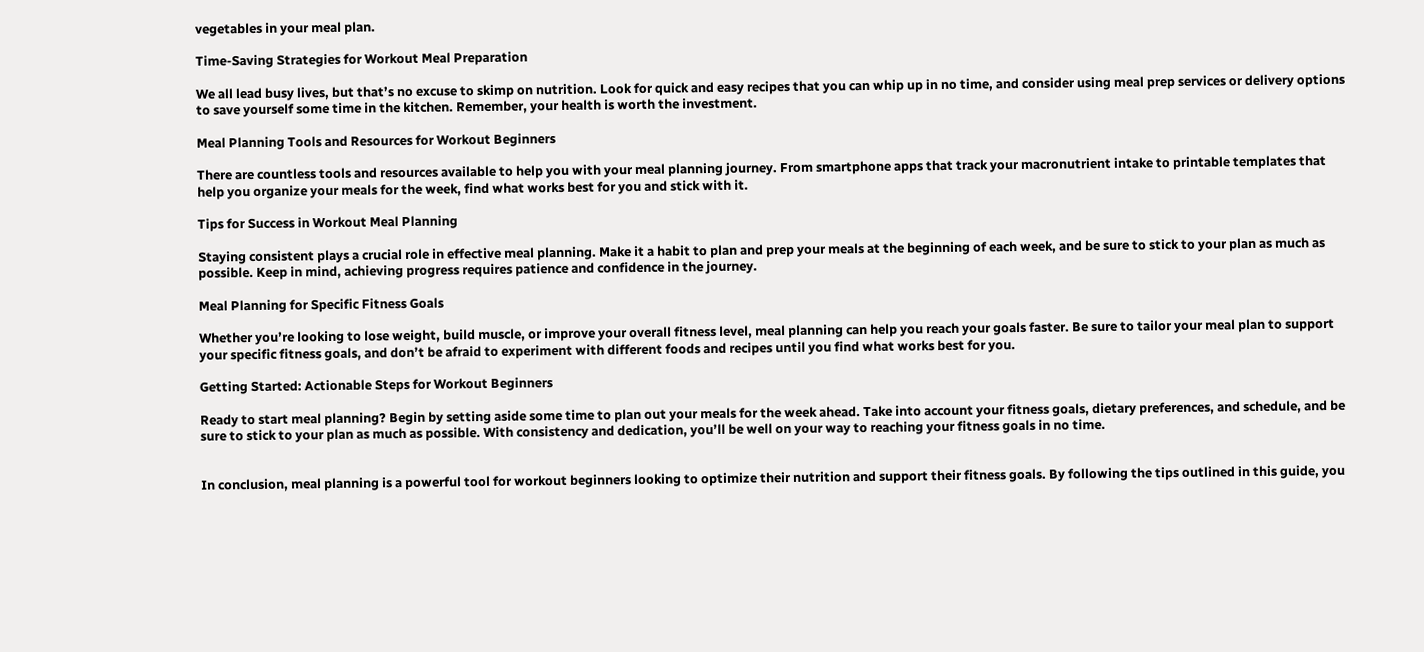vegetables in your meal plan.

Time-Saving Strategies for Workout Meal Preparation

We all lead busy lives, but that’s no excuse to skimp on nutrition. Look for quick and easy recipes that you can whip up in no time, and consider using meal prep services or delivery options to save yourself some time in the kitchen. Remember, your health is worth the investment.

Meal Planning Tools and Resources for Workout Beginners

There are countless tools and resources available to help you with your meal planning journey. From smartphone apps that track your macronutrient intake to printable templates that help you organize your meals for the week, find what works best for you and stick with it.

Tips for Success in Workout Meal Planning

Staying consistent plays a crucial role in effective meal planning. Make it a habit to plan and prep your meals at the beginning of each week, and be sure to stick to your plan as much as possible. Keep in mind, achieving progress requires patience and confidence in the journey.

Meal Planning for Specific Fitness Goals

Whether you’re looking to lose weight, build muscle, or improve your overall fitness level, meal planning can help you reach your goals faster. Be sure to tailor your meal plan to support your specific fitness goals, and don’t be afraid to experiment with different foods and recipes until you find what works best for you.

Getting Started: Actionable Steps for Workout Beginners

Ready to start meal planning? Begin by setting aside some time to plan out your meals for the week ahead. Take into account your fitness goals, dietary preferences, and schedule, and be sure to stick to your plan as much as possible. With consistency and dedication, you’ll be well on your way to reaching your fitness goals in no time.


In conclusion, meal planning is a powerful tool for workout beginners looking to optimize their nutrition and support their fitness goals. By following the tips outlined in this guide, you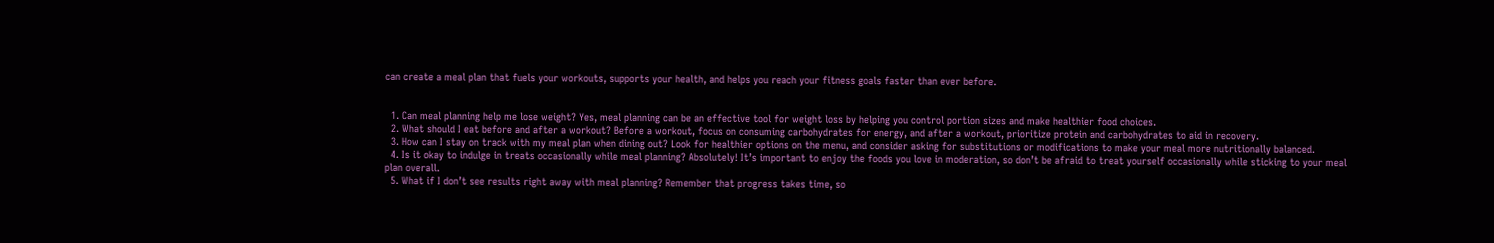can create a meal plan that fuels your workouts, supports your health, and helps you reach your fitness goals faster than ever before.


  1. Can meal planning help me lose weight? Yes, meal planning can be an effective tool for weight loss by helping you control portion sizes and make healthier food choices.
  2. What should I eat before and after a workout? Before a workout, focus on consuming carbohydrates for energy, and after a workout, prioritize protein and carbohydrates to aid in recovery.
  3. How can I stay on track with my meal plan when dining out? Look for healthier options on the menu, and consider asking for substitutions or modifications to make your meal more nutritionally balanced.
  4. Is it okay to indulge in treats occasionally while meal planning? Absolutely! It’s important to enjoy the foods you love in moderation, so don’t be afraid to treat yourself occasionally while sticking to your meal plan overall.
  5. What if I don’t see results right away with meal planning? Remember that progress takes time, so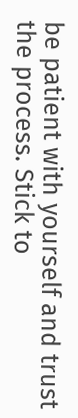be patient with yourself and trust the process. Stick to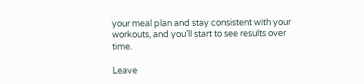your meal plan and stay consistent with your workouts, and you’ll start to see results over time.

Leave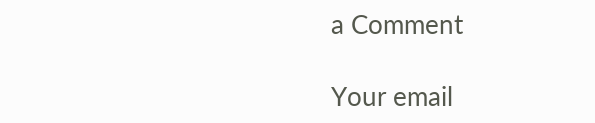a Comment

Your email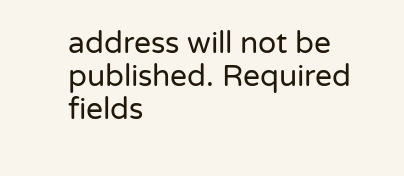address will not be published. Required fields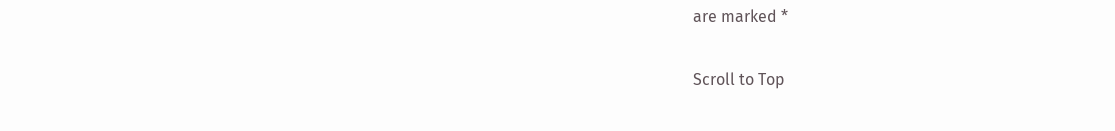are marked *

Scroll to Top